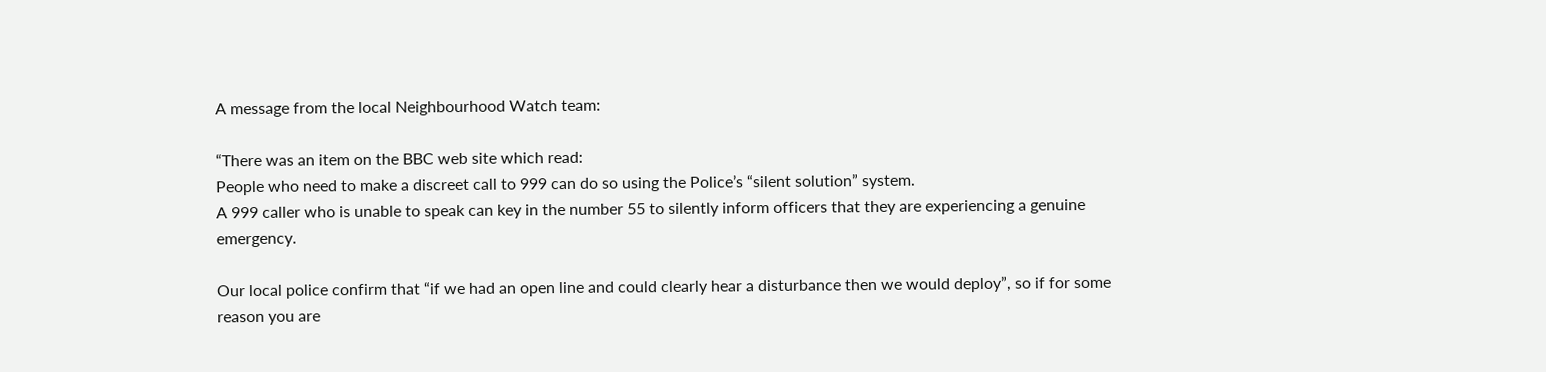A message from the local Neighbourhood Watch team:

“There was an item on the BBC web site which read:
People who need to make a discreet call to 999 can do so using the Police’s “silent solution” system.
A 999 caller who is unable to speak can key in the number 55 to silently inform officers that they are experiencing a genuine emergency.

Our local police confirm that “if we had an open line and could clearly hear a disturbance then we would deploy”, so if for some reason you are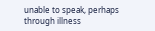unable to speak, perhaps through illness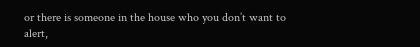or there is someone in the house who you don’t want to alert,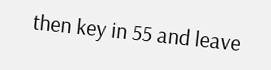then key in 55 and leave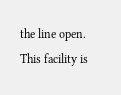the line open. This facility is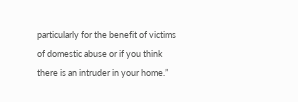particularly for the benefit of victims of domestic abuse or if you think there is an intruder in your home.”